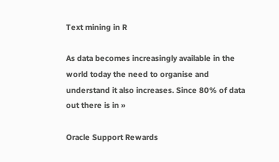Text mining in R

As data becomes increasingly available in the world today the need to organise and understand it also increases. Since 80% of data out there is in »

Oracle Support Rewards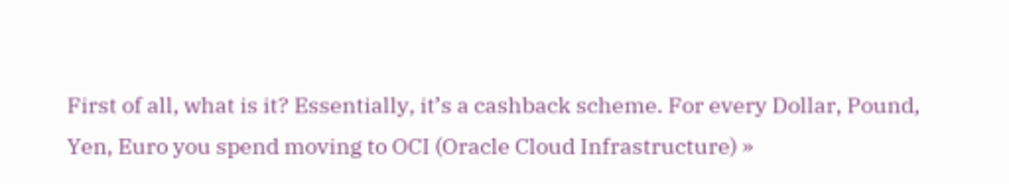First of all, what is it? Essentially, it’s a cashback scheme. For every Dollar, Pound, Yen, Euro you spend moving to OCI (Oracle Cloud Infrastructure) »